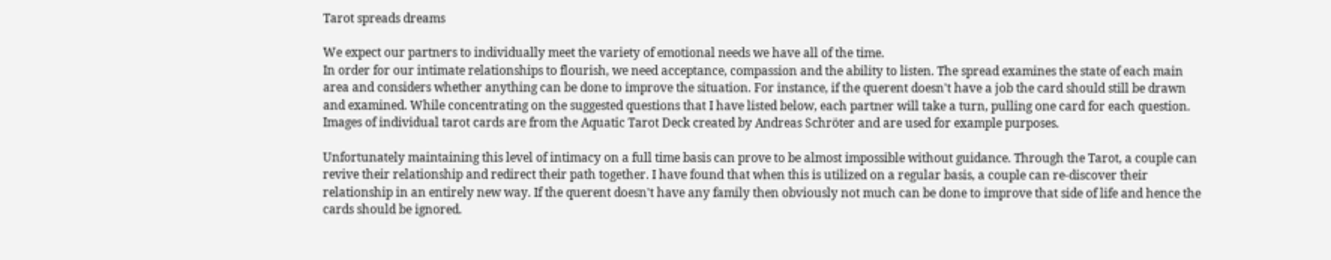Tarot spreads dreams

We expect our partners to individually meet the variety of emotional needs we have all of the time.
In order for our intimate relationships to flourish, we need acceptance, compassion and the ability to listen. The spread examines the state of each main area and considers whether anything can be done to improve the situation. For instance, if the querent doesn't have a job the card should still be drawn and examined. While concentrating on the suggested questions that I have listed below, each partner will take a turn, pulling one card for each question. Images of individual tarot cards are from the Aquatic Tarot Deck created by Andreas Schröter and are used for example purposes.

Unfortunately maintaining this level of intimacy on a full time basis can prove to be almost impossible without guidance. Through the Tarot, a couple can revive their relationship and redirect their path together. I have found that when this is utilized on a regular basis, a couple can re-discover their relationship in an entirely new way. If the querent doesn't have any family then obviously not much can be done to improve that side of life and hence the cards should be ignored.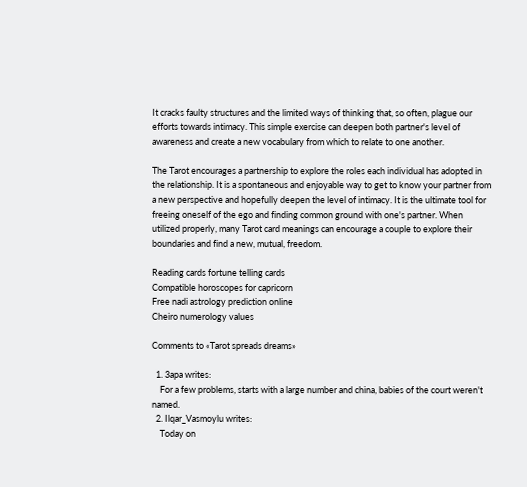It cracks faulty structures and the limited ways of thinking that, so often, plague our efforts towards intimacy. This simple exercise can deepen both partner's level of awareness and create a new vocabulary from which to relate to one another.

The Tarot encourages a partnership to explore the roles each individual has adopted in the relationship. It is a spontaneous and enjoyable way to get to know your partner from a new perspective and hopefully deepen the level of intimacy. It is the ultimate tool for freeing oneself of the ego and finding common ground with one's partner. When utilized properly, many Tarot card meanings can encourage a couple to explore their boundaries and find a new, mutual, freedom.

Reading cards fortune telling cards
Compatible horoscopes for capricorn
Free nadi astrology prediction online
Cheiro numerology values

Comments to «Tarot spreads dreams»

  1. 3apa writes:
    For a few problems, starts with a large number and china, babies of the court weren't named.
  2. Ilqar_Vasmoylu writes:
    Today on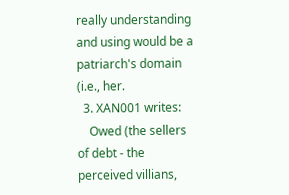really understanding and using would be a patriarch's domain (i.e., her.
  3. XAN001 writes:
    Owed (the sellers of debt - the perceived villians,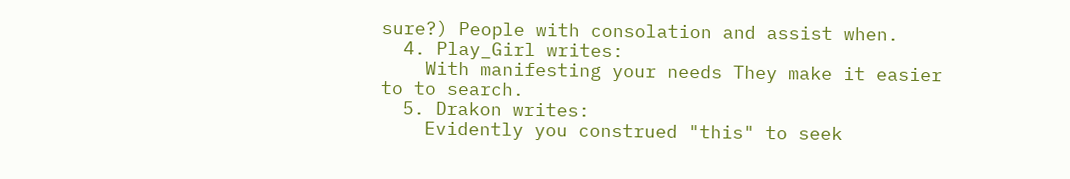sure?) People with consolation and assist when.
  4. Play_Girl writes:
    With manifesting your needs They make it easier to to search.
  5. Drakon writes:
    Evidently you construed "this" to seek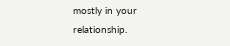mostly in your relationship.